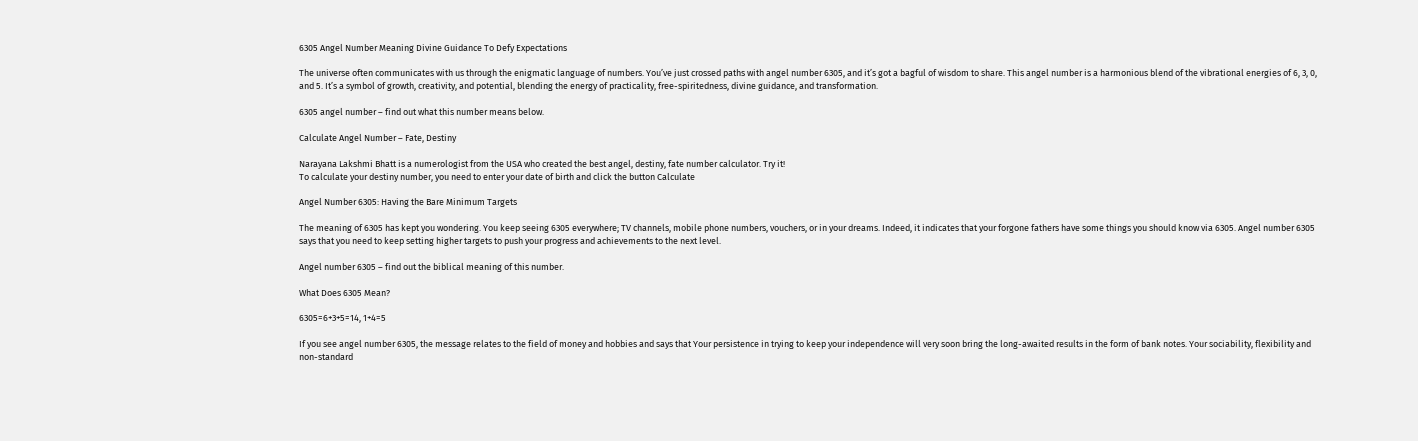6305 Angel Number Meaning Divine Guidance To Defy Expectations

The universe often communicates with us through the enigmatic language of numbers. You’ve just crossed paths with angel number 6305, and it’s got a bagful of wisdom to share. This angel number is a harmonious blend of the vibrational energies of 6, 3, 0, and 5. It’s a symbol of growth, creativity, and potential, blending the energy of practicality, free-spiritedness, divine guidance, and transformation.

6305 angel number – find out what this number means below.

Calculate Angel Number – Fate, Destiny

Narayana Lakshmi Bhatt is a numerologist from the USA who created the best angel, destiny, fate number calculator. Try it!
To calculate your destiny number, you need to enter your date of birth and click the button Calculate

Angel Number 6305: Having the Bare Minimum Targets

The meaning of 6305 has kept you wondering. You keep seeing 6305 everywhere; TV channels, mobile phone numbers, vouchers, or in your dreams. Indeed, it indicates that your forgone fathers have some things you should know via 6305. Angel number 6305 says that you need to keep setting higher targets to push your progress and achievements to the next level.

Angel number 6305 – find out the biblical meaning of this number.

What Does 6305 Mean?

6305=6+3+5=14, 1+4=5

If you see angel number 6305, the message relates to the field of money and hobbies and says that Your persistence in trying to keep your independence will very soon bring the long-awaited results in the form of bank notes. Your sociability, flexibility and non-standard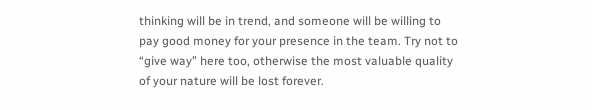thinking will be in trend, and someone will be willing to pay good money for your presence in the team. Try not to “give way” here too, otherwise the most valuable quality of your nature will be lost forever.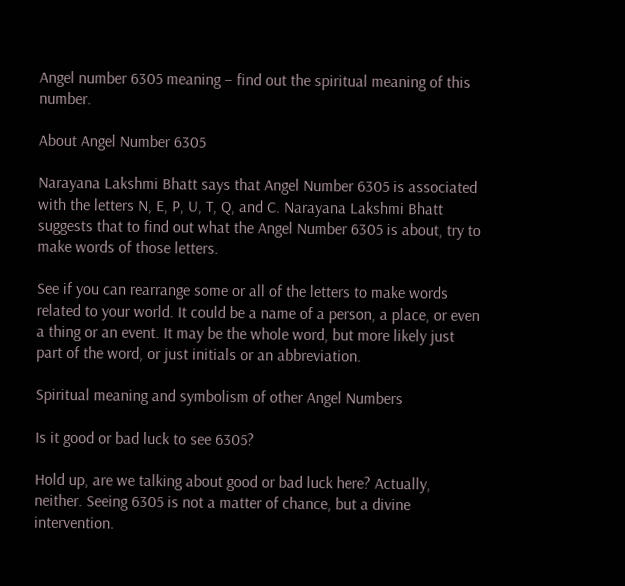Angel number 6305 meaning – find out the spiritual meaning of this number.

About Angel Number 6305

Narayana Lakshmi Bhatt says that Angel Number 6305 is associated with the letters N, E, P, U, T, Q, and C. Narayana Lakshmi Bhatt suggests that to find out what the Angel Number 6305 is about, try to make words of those letters.

See if you can rearrange some or all of the letters to make words related to your world. It could be a name of a person, a place, or even a thing or an event. It may be the whole word, but more likely just part of the word, or just initials or an abbreviation.

Spiritual meaning and symbolism of other Angel Numbers

Is it good or bad luck to see 6305?

Hold up, are we talking about good or bad luck here? Actually, neither. Seeing 6305 is not a matter of chance, but a divine intervention.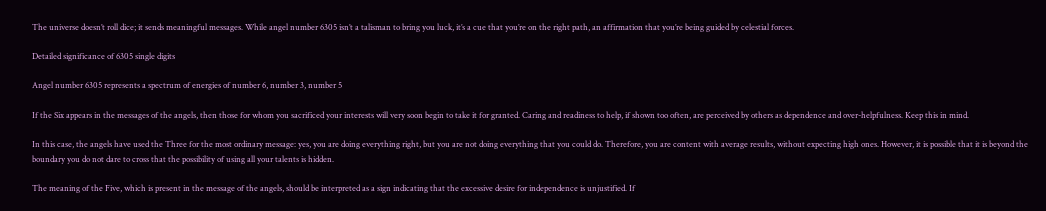The universe doesn’t roll dice; it sends meaningful messages. While angel number 6305 isn’t a talisman to bring you luck, it’s a cue that you’re on the right path, an affirmation that you’re being guided by celestial forces.

Detailed significance of 6305 single digits

Angel number 6305 represents a spectrum of energies of number 6, number 3, number 5

If the Six appears in the messages of the angels, then those for whom you sacrificed your interests will very soon begin to take it for granted. Caring and readiness to help, if shown too often, are perceived by others as dependence and over-helpfulness. Keep this in mind.

In this case, the angels have used the Three for the most ordinary message: yes, you are doing everything right, but you are not doing everything that you could do. Therefore, you are content with average results, without expecting high ones. However, it is possible that it is beyond the boundary you do not dare to cross that the possibility of using all your talents is hidden.

The meaning of the Five, which is present in the message of the angels, should be interpreted as a sign indicating that the excessive desire for independence is unjustified. If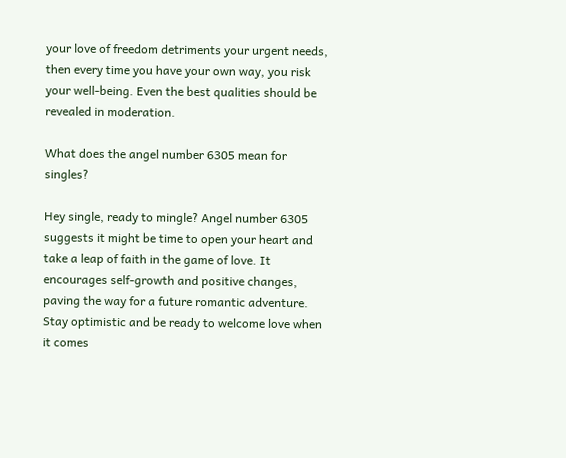your love of freedom detriments your urgent needs, then every time you have your own way, you risk your well-being. Even the best qualities should be revealed in moderation.

What does the angel number 6305 mean for singles?

Hey single, ready to mingle? Angel number 6305 suggests it might be time to open your heart and take a leap of faith in the game of love. It encourages self-growth and positive changes, paving the way for a future romantic adventure. Stay optimistic and be ready to welcome love when it comes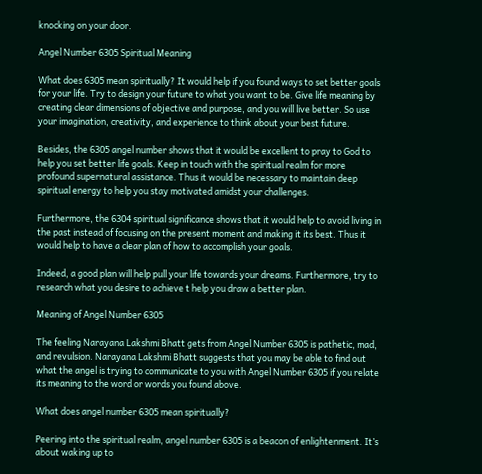knocking on your door.

Angel Number 6305 Spiritual Meaning

What does 6305 mean spiritually? It would help if you found ways to set better goals for your life. Try to design your future to what you want to be. Give life meaning by creating clear dimensions of objective and purpose, and you will live better. So use your imagination, creativity, and experience to think about your best future.

Besides, the 6305 angel number shows that it would be excellent to pray to God to help you set better life goals. Keep in touch with the spiritual realm for more profound supernatural assistance. Thus it would be necessary to maintain deep spiritual energy to help you stay motivated amidst your challenges.

Furthermore, the 6304 spiritual significance shows that it would help to avoid living in the past instead of focusing on the present moment and making it its best. Thus it would help to have a clear plan of how to accomplish your goals.

Indeed, a good plan will help pull your life towards your dreams. Furthermore, try to research what you desire to achieve t help you draw a better plan.

Meaning of Angel Number 6305

The feeling Narayana Lakshmi Bhatt gets from Angel Number 6305 is pathetic, mad, and revulsion. Narayana Lakshmi Bhatt suggests that you may be able to find out what the angel is trying to communicate to you with Angel Number 6305 if you relate its meaning to the word or words you found above.

What does angel number 6305 mean spiritually?

Peering into the spiritual realm, angel number 6305 is a beacon of enlightenment. It’s about waking up to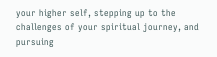your higher self, stepping up to the challenges of your spiritual journey, and pursuing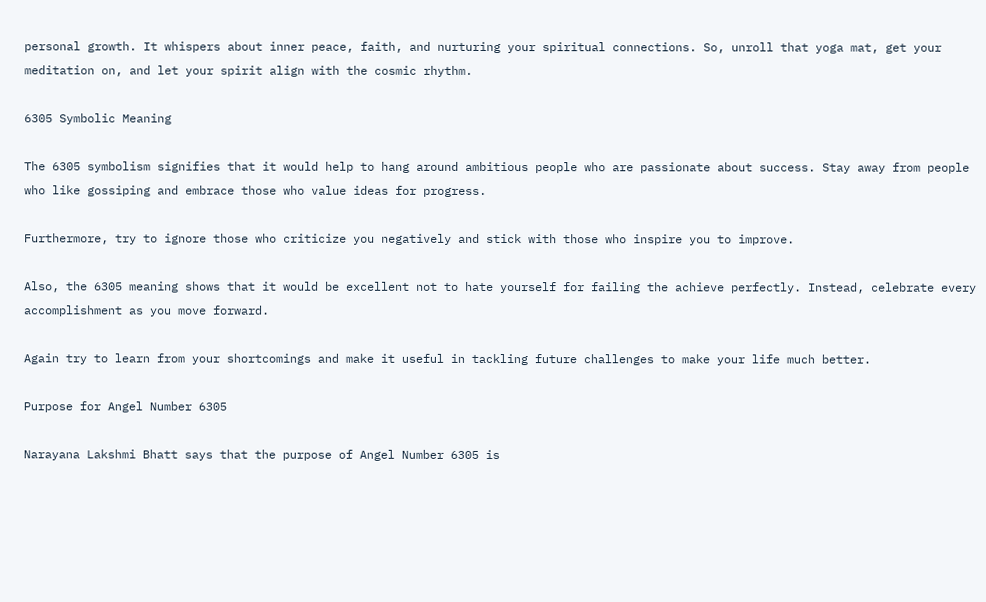personal growth. It whispers about inner peace, faith, and nurturing your spiritual connections. So, unroll that yoga mat, get your meditation on, and let your spirit align with the cosmic rhythm.

6305 Symbolic Meaning

The 6305 symbolism signifies that it would help to hang around ambitious people who are passionate about success. Stay away from people who like gossiping and embrace those who value ideas for progress.

Furthermore, try to ignore those who criticize you negatively and stick with those who inspire you to improve.

Also, the 6305 meaning shows that it would be excellent not to hate yourself for failing the achieve perfectly. Instead, celebrate every accomplishment as you move forward.

Again try to learn from your shortcomings and make it useful in tackling future challenges to make your life much better.

Purpose for Angel Number 6305

Narayana Lakshmi Bhatt says that the purpose of Angel Number 6305 is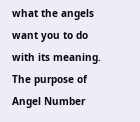what the angels want you to do with its meaning. The purpose of Angel Number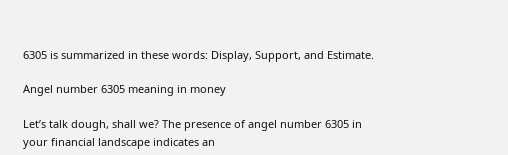6305 is summarized in these words: Display, Support, and Estimate.

Angel number 6305 meaning in money

Let’s talk dough, shall we? The presence of angel number 6305 in your financial landscape indicates an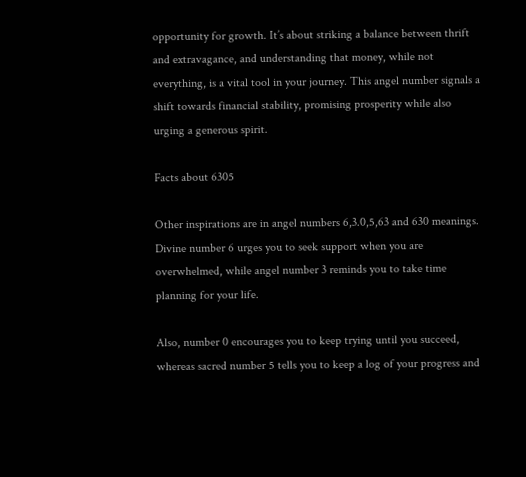opportunity for growth. It’s about striking a balance between thrift and extravagance, and understanding that money, while not everything, is a vital tool in your journey. This angel number signals a shift towards financial stability, promising prosperity while also urging a generous spirit.

Facts about 6305

Other inspirations are in angel numbers 6,3.0,5,63 and 630 meanings. Divine number 6 urges you to seek support when you are overwhelmed, while angel number 3 reminds you to take time planning for your life.

Also, number 0 encourages you to keep trying until you succeed, whereas sacred number 5 tells you to keep a log of your progress and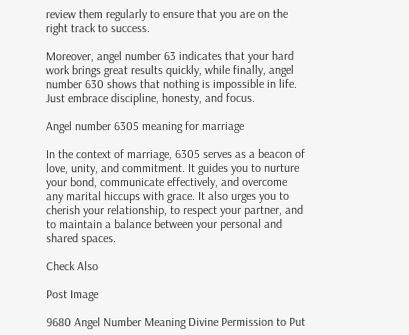review them regularly to ensure that you are on the right track to success.

Moreover, angel number 63 indicates that your hard work brings great results quickly, while finally, angel number 630 shows that nothing is impossible in life. Just embrace discipline, honesty, and focus.

Angel number 6305 meaning for marriage

In the context of marriage, 6305 serves as a beacon of love, unity, and commitment. It guides you to nurture your bond, communicate effectively, and overcome any marital hiccups with grace. It also urges you to cherish your relationship, to respect your partner, and to maintain a balance between your personal and shared spaces.

Check Also

Post Image

9680 Angel Number Meaning Divine Permission to Put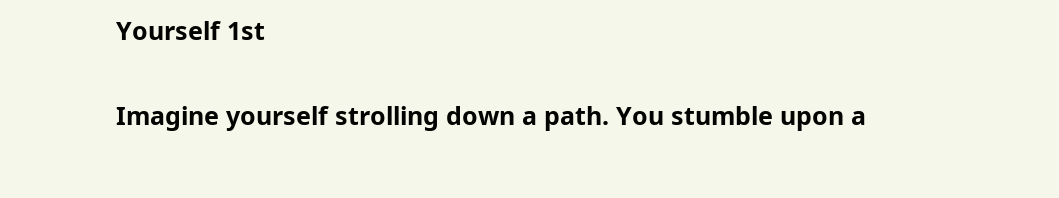Yourself 1st

Imagine yourself strolling down a path. You stumble upon a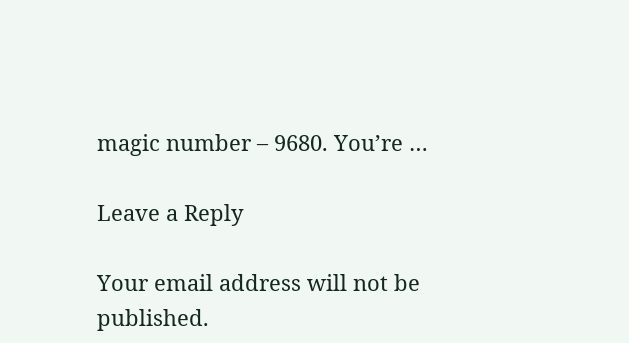magic number – 9680. You’re …

Leave a Reply

Your email address will not be published.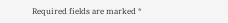Required fields are marked *